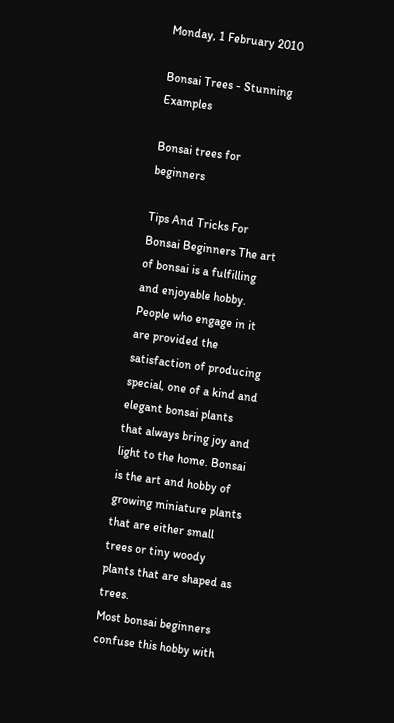Monday, 1 February 2010

Bonsai Trees - Stunning Examples

Bonsai trees for beginners

Tips And Tricks For Bonsai Beginners The art of bonsai is a fulfilling and enjoyable hobby. People who engage in it are provided the satisfaction of producing special, one of a kind and elegant bonsai plants that always bring joy and light to the home. Bonsai is the art and hobby of growing miniature plants that are either small trees or tiny woody plants that are shaped as trees.
Most bonsai beginners confuse this hobby with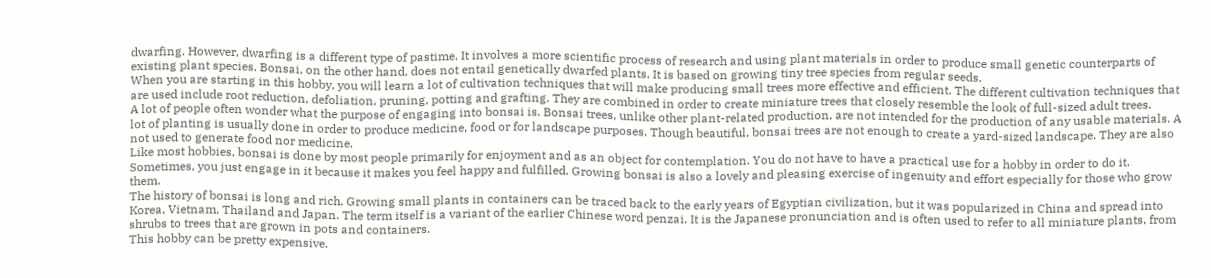dwarfing. However, dwarfing is a different type of pastime. It involves a more scientific process of research and using plant materials in order to produce small genetic counterparts of existing plant species. Bonsai, on the other hand, does not entail genetically dwarfed plants. It is based on growing tiny tree species from regular seeds.
When you are starting in this hobby, you will learn a lot of cultivation techniques that will make producing small trees more effective and efficient. The different cultivation techniques that are used include root reduction, defoliation, pruning, potting and grafting. They are combined in order to create miniature trees that closely resemble the look of full-sized adult trees.
A lot of people often wonder what the purpose of engaging into bonsai is. Bonsai trees, unlike other plant-related production, are not intended for the production of any usable materials. A lot of planting is usually done in order to produce medicine, food or for landscape purposes. Though beautiful, bonsai trees are not enough to create a yard-sized landscape. They are also not used to generate food nor medicine.
Like most hobbies, bonsai is done by most people primarily for enjoyment and as an object for contemplation. You do not have to have a practical use for a hobby in order to do it. Sometimes, you just engage in it because it makes you feel happy and fulfilled. Growing bonsai is also a lovely and pleasing exercise of ingenuity and effort especially for those who grow them.
The history of bonsai is long and rich. Growing small plants in containers can be traced back to the early years of Egyptian civilization, but it was popularized in China and spread into Korea, Vietnam, Thailand and Japan. The term itself is a variant of the earlier Chinese word penzai. It is the Japanese pronunciation and is often used to refer to all miniature plants, from shrubs to trees that are grown in pots and containers.
This hobby can be pretty expensive.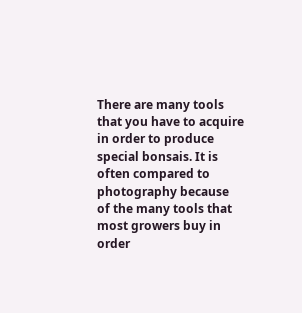There are many tools that you have to acquire in order to produce special bonsais. It is often compared to photography because of the many tools that most growers buy in order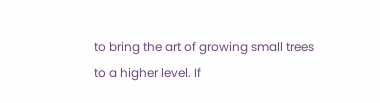to bring the art of growing small trees to a higher level. If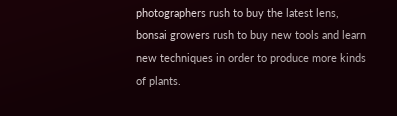photographers rush to buy the latest lens, bonsai growers rush to buy new tools and learn new techniques in order to produce more kinds of plants.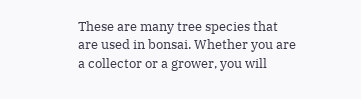These are many tree species that are used in bonsai. Whether you are a collector or a grower, you will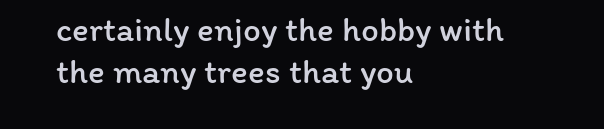certainly enjoy the hobby with the many trees that you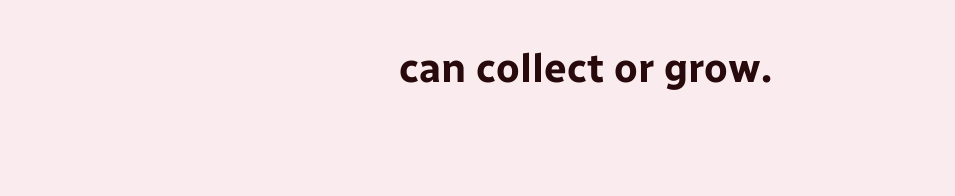can collect or grow.